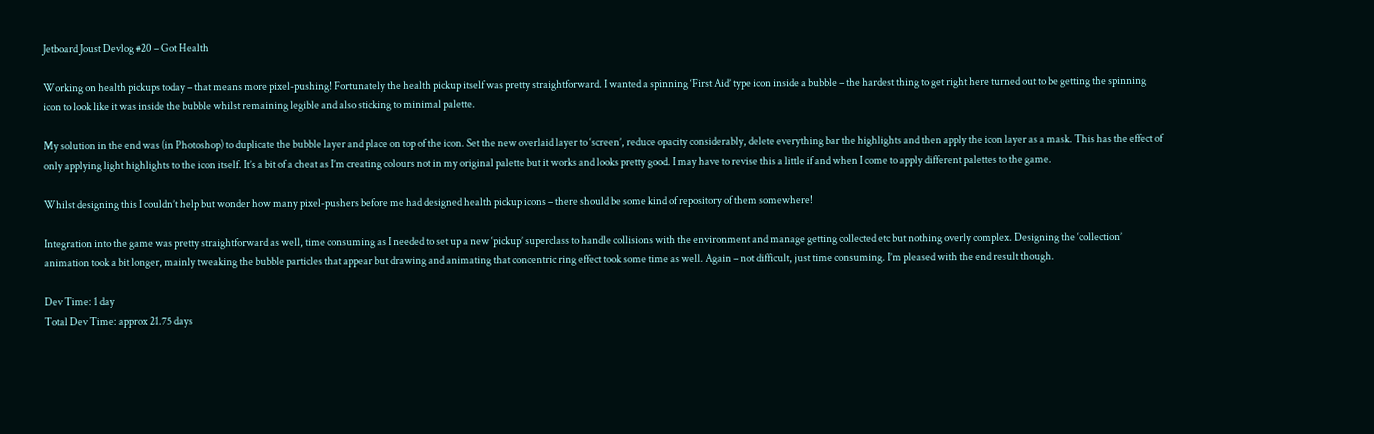Jetboard Joust Devlog #20 – Got Health

Working on health pickups today – that means more pixel-pushing! Fortunately the health pickup itself was pretty straightforward. I wanted a spinning ‘First Aid’ type icon inside a bubble – the hardest thing to get right here turned out to be getting the spinning icon to look like it was inside the bubble whilst remaining legible and also sticking to minimal palette.

My solution in the end was (in Photoshop) to duplicate the bubble layer and place on top of the icon. Set the new overlaid layer to ‘screen’, reduce opacity considerably, delete everything bar the highlights and then apply the icon layer as a mask. This has the effect of only applying light highlights to the icon itself. It’s a bit of a cheat as I’m creating colours not in my original palette but it works and looks pretty good. I may have to revise this a little if and when I come to apply different palettes to the game.

Whilst designing this I couldn’t help but wonder how many pixel-pushers before me had designed health pickup icons – there should be some kind of repository of them somewhere!

Integration into the game was pretty straightforward as well, time consuming as I needed to set up a new ‘pickup’ superclass to handle collisions with the environment and manage getting collected etc but nothing overly complex. Designing the ‘collection’ animation took a bit longer, mainly tweaking the bubble particles that appear but drawing and animating that concentric ring effect took some time as well. Again – not difficult, just time consuming. I’m pleased with the end result though.

Dev Time: 1 day
Total Dev Time: approx 21.75 days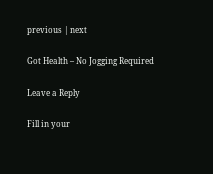previous | next

Got Health – No Jogging Required

Leave a Reply

Fill in your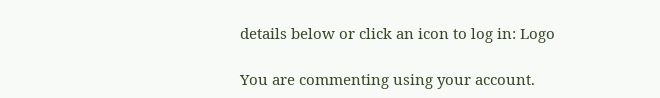details below or click an icon to log in: Logo

You are commenting using your account.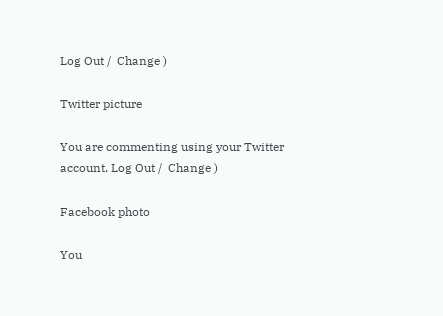Log Out /  Change )

Twitter picture

You are commenting using your Twitter account. Log Out /  Change )

Facebook photo

You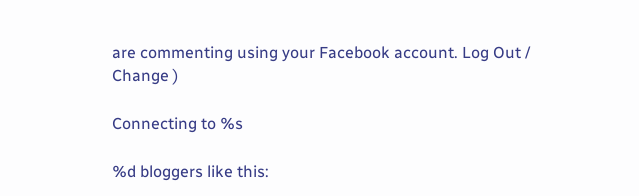are commenting using your Facebook account. Log Out /  Change )

Connecting to %s

%d bloggers like this: